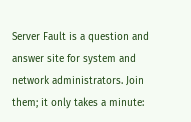Server Fault is a question and answer site for system and network administrators. Join them; it only takes a minute: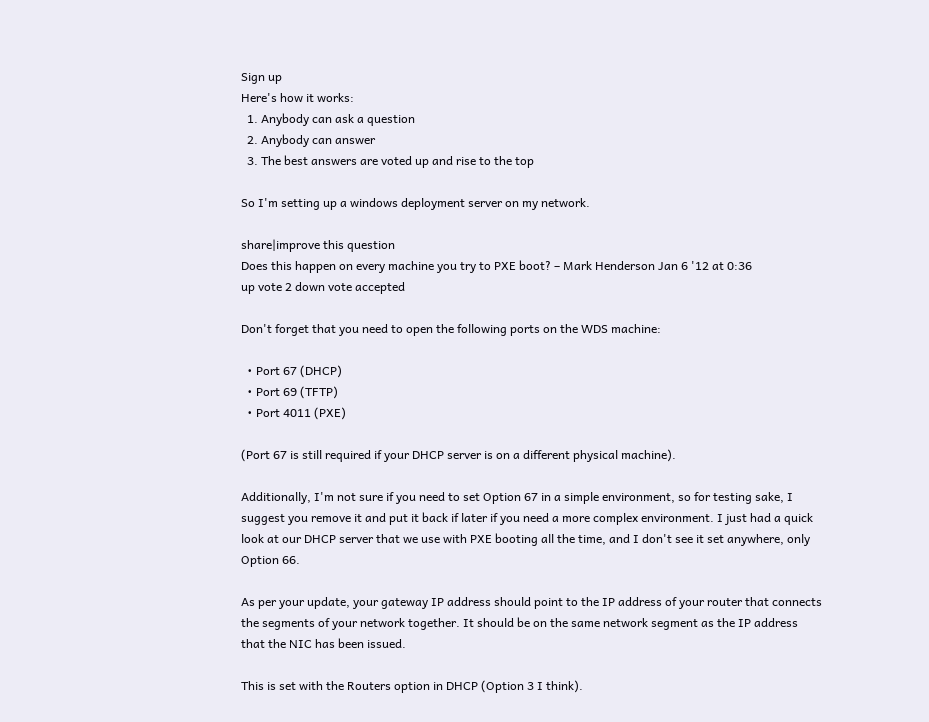Sign up
Here's how it works:
  1. Anybody can ask a question
  2. Anybody can answer
  3. The best answers are voted up and rise to the top

So I'm setting up a windows deployment server on my network.

share|improve this question
Does this happen on every machine you try to PXE boot? – Mark Henderson Jan 6 '12 at 0:36
up vote 2 down vote accepted

Don't forget that you need to open the following ports on the WDS machine:

  • Port 67 (DHCP)
  • Port 69 (TFTP)
  • Port 4011 (PXE)

(Port 67 is still required if your DHCP server is on a different physical machine).

Additionally, I'm not sure if you need to set Option 67 in a simple environment, so for testing sake, I suggest you remove it and put it back if later if you need a more complex environment. I just had a quick look at our DHCP server that we use with PXE booting all the time, and I don't see it set anywhere, only Option 66.

As per your update, your gateway IP address should point to the IP address of your router that connects the segments of your network together. It should be on the same network segment as the IP address that the NIC has been issued.

This is set with the Routers option in DHCP (Option 3 I think).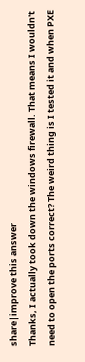share|improve this answer
Thanks, I actually took down the windows firewall. That means I wouldn't need to open the ports correct? The weird thing is I tested it and when PXE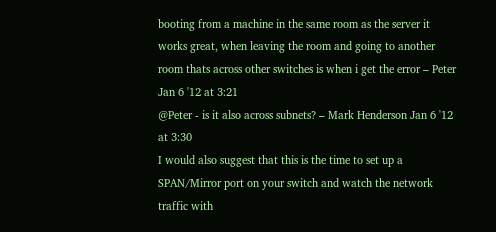booting from a machine in the same room as the server it works great, when leaving the room and going to another room thats across other switches is when i get the error – Peter Jan 6 '12 at 3:21
@Peter - is it also across subnets? – Mark Henderson Jan 6 '12 at 3:30
I would also suggest that this is the time to set up a SPAN/Mirror port on your switch and watch the network traffic with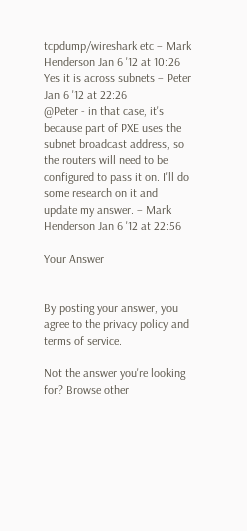tcpdump/wireshark etc – Mark Henderson Jan 6 '12 at 10:26
Yes it is across subnets – Peter Jan 6 '12 at 22:26
@Peter - in that case, it's because part of PXE uses the subnet broadcast address, so the routers will need to be configured to pass it on. I'll do some research on it and update my answer. – Mark Henderson Jan 6 '12 at 22:56

Your Answer


By posting your answer, you agree to the privacy policy and terms of service.

Not the answer you're looking for? Browse other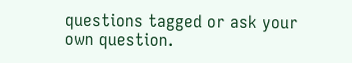questions tagged or ask your own question.